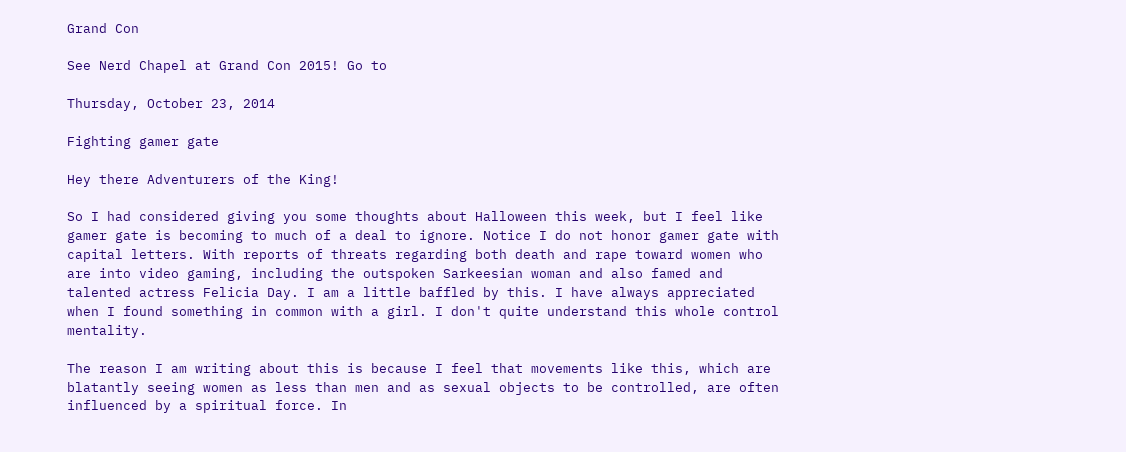Grand Con

See Nerd Chapel at Grand Con 2015! Go to

Thursday, October 23, 2014

Fighting gamer gate

Hey there Adventurers of the King!

So I had considered giving you some thoughts about Halloween this week, but I feel like gamer gate is becoming to much of a deal to ignore. Notice I do not honor gamer gate with capital letters. With reports of threats regarding both death and rape toward women who are into video gaming, including the outspoken Sarkeesian woman and also famed and talented actress Felicia Day. I am a little baffled by this. I have always appreciated when I found something in common with a girl. I don't quite understand this whole control mentality.

The reason I am writing about this is because I feel that movements like this, which are blatantly seeing women as less than men and as sexual objects to be controlled, are often influenced by a spiritual force. In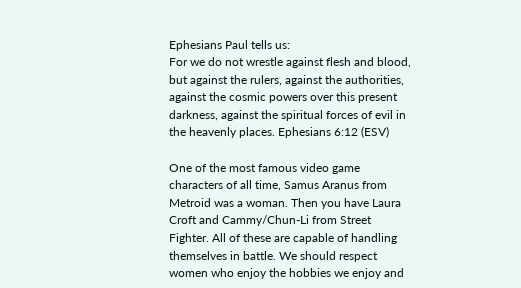Ephesians Paul tells us:
For we do not wrestle against flesh and blood, but against the rulers, against the authorities, against the cosmic powers over this present darkness, against the spiritual forces of evil in the heavenly places. Ephesians 6:12 (ESV)

One of the most famous video game characters of all time, Samus Aranus from Metroid was a woman. Then you have Laura Croft and Cammy/Chun-Li from Street Fighter. All of these are capable of handling themselves in battle. We should respect women who enjoy the hobbies we enjoy and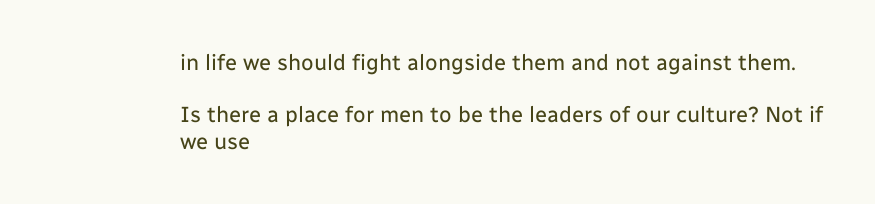in life we should fight alongside them and not against them.

Is there a place for men to be the leaders of our culture? Not if we use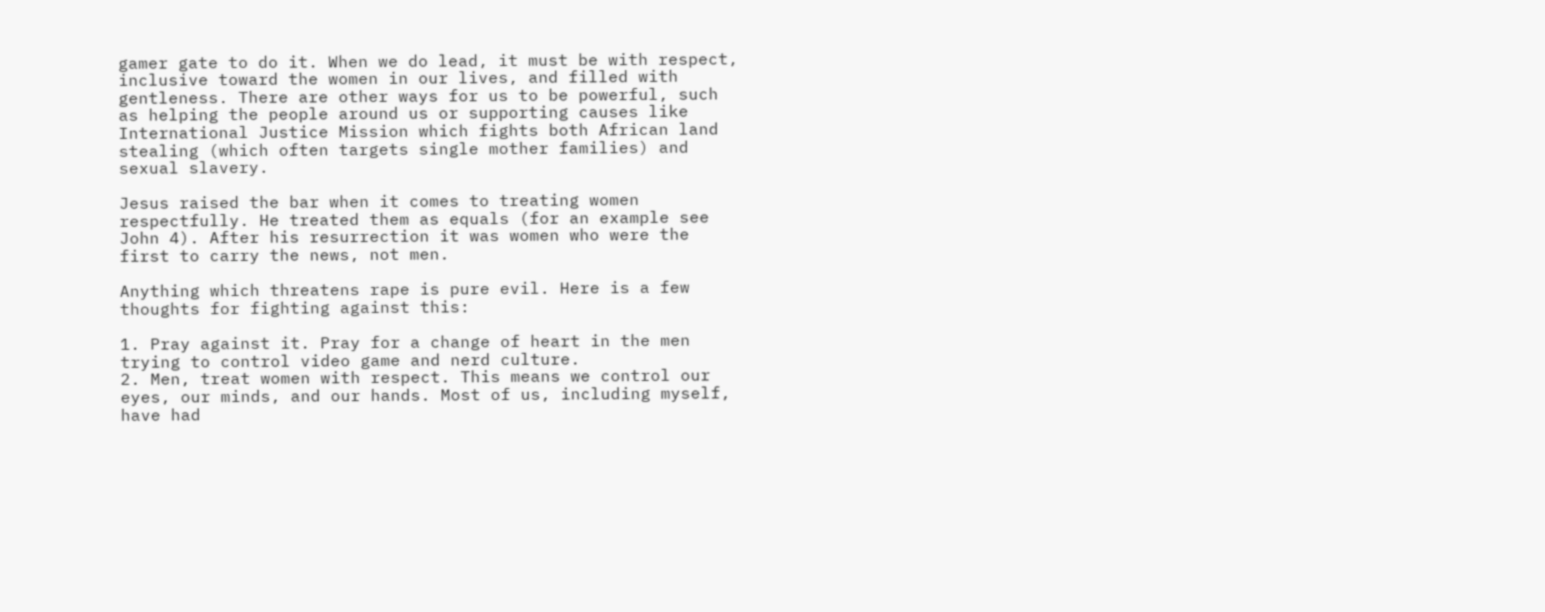gamer gate to do it. When we do lead, it must be with respect, inclusive toward the women in our lives, and filled with gentleness. There are other ways for us to be powerful, such as helping the people around us or supporting causes like International Justice Mission which fights both African land stealing (which often targets single mother families) and sexual slavery.

Jesus raised the bar when it comes to treating women respectfully. He treated them as equals (for an example see John 4). After his resurrection it was women who were the first to carry the news, not men.

Anything which threatens rape is pure evil. Here is a few thoughts for fighting against this:

1. Pray against it. Pray for a change of heart in the men trying to control video game and nerd culture.
2. Men, treat women with respect. This means we control our eyes, our minds, and our hands. Most of us, including myself, have had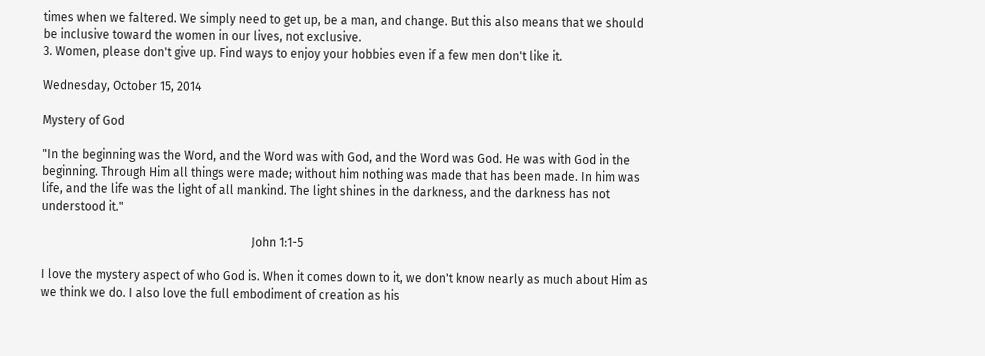times when we faltered. We simply need to get up, be a man, and change. But this also means that we should be inclusive toward the women in our lives, not exclusive.
3. Women, please don't give up. Find ways to enjoy your hobbies even if a few men don't like it.

Wednesday, October 15, 2014

Mystery of God

"In the beginning was the Word, and the Word was with God, and the Word was God. He was with God in the beginning. Through Him all things were made; without him nothing was made that has been made. In him was life, and the life was the light of all mankind. The light shines in the darkness, and the darkness has not understood it."

                                                                      John 1:1-5

I love the mystery aspect of who God is. When it comes down to it, we don't know nearly as much about Him as we think we do. I also love the full embodiment of creation as his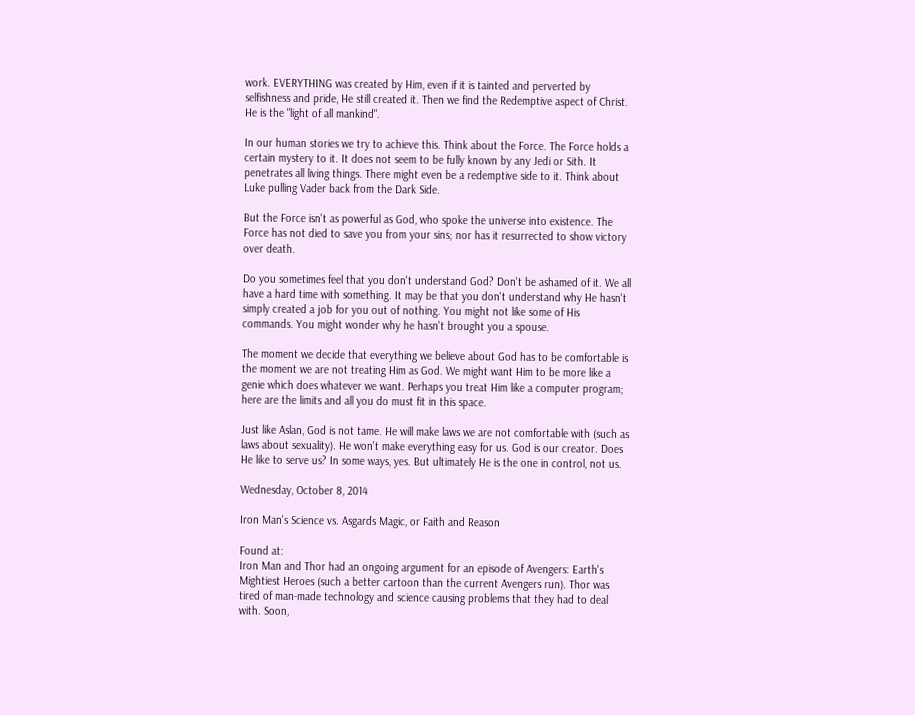work. EVERYTHING was created by Him, even if it is tainted and perverted by selfishness and pride, He still created it. Then we find the Redemptive aspect of Christ. He is the "light of all mankind".

In our human stories we try to achieve this. Think about the Force. The Force holds a certain mystery to it. It does not seem to be fully known by any Jedi or Sith. It penetrates all living things. There might even be a redemptive side to it. Think about Luke pulling Vader back from the Dark Side.

But the Force isn't as powerful as God, who spoke the universe into existence. The Force has not died to save you from your sins; nor has it resurrected to show victory over death.

Do you sometimes feel that you don't understand God? Don't be ashamed of it. We all have a hard time with something. It may be that you don't understand why He hasn't simply created a job for you out of nothing. You might not like some of His commands. You might wonder why he hasn't brought you a spouse.

The moment we decide that everything we believe about God has to be comfortable is the moment we are not treating Him as God. We might want Him to be more like a genie which does whatever we want. Perhaps you treat Him like a computer program; here are the limits and all you do must fit in this space.

Just like Aslan, God is not tame. He will make laws we are not comfortable with (such as laws about sexuality). He won't make everything easy for us. God is our creator. Does He like to serve us? In some ways, yes. But ultimately He is the one in control, not us.

Wednesday, October 8, 2014

Iron Man's Science vs. Asgards Magic, or Faith and Reason

Found at:
Iron Man and Thor had an ongoing argument for an episode of Avengers: Earth's Mightiest Heroes (such a better cartoon than the current Avengers run). Thor was tired of man-made technology and science causing problems that they had to deal with. Soon,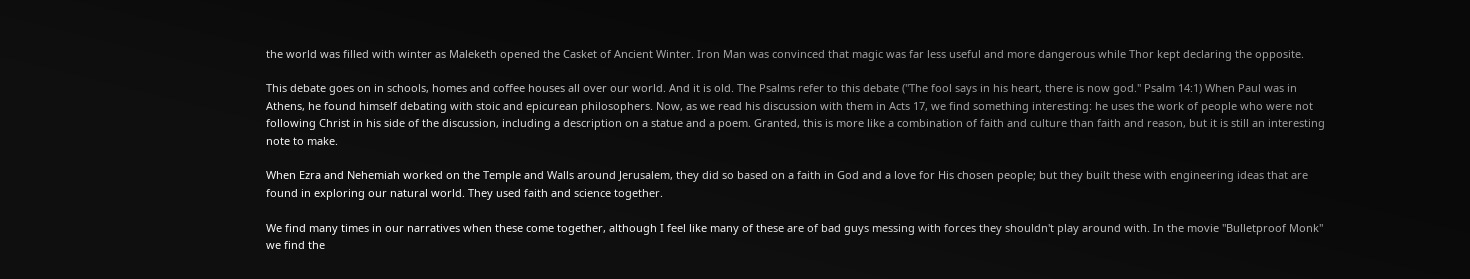the world was filled with winter as Maleketh opened the Casket of Ancient Winter. Iron Man was convinced that magic was far less useful and more dangerous while Thor kept declaring the opposite.

This debate goes on in schools, homes and coffee houses all over our world. And it is old. The Psalms refer to this debate ("The fool says in his heart, there is now god." Psalm 14:1) When Paul was in Athens, he found himself debating with stoic and epicurean philosophers. Now, as we read his discussion with them in Acts 17, we find something interesting: he uses the work of people who were not following Christ in his side of the discussion, including a description on a statue and a poem. Granted, this is more like a combination of faith and culture than faith and reason, but it is still an interesting note to make.

When Ezra and Nehemiah worked on the Temple and Walls around Jerusalem, they did so based on a faith in God and a love for His chosen people; but they built these with engineering ideas that are found in exploring our natural world. They used faith and science together.

We find many times in our narratives when these come together, although I feel like many of these are of bad guys messing with forces they shouldn't play around with. In the movie "Bulletproof Monk" we find the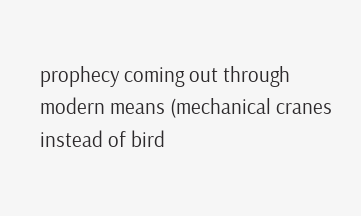prophecy coming out through modern means (mechanical cranes instead of bird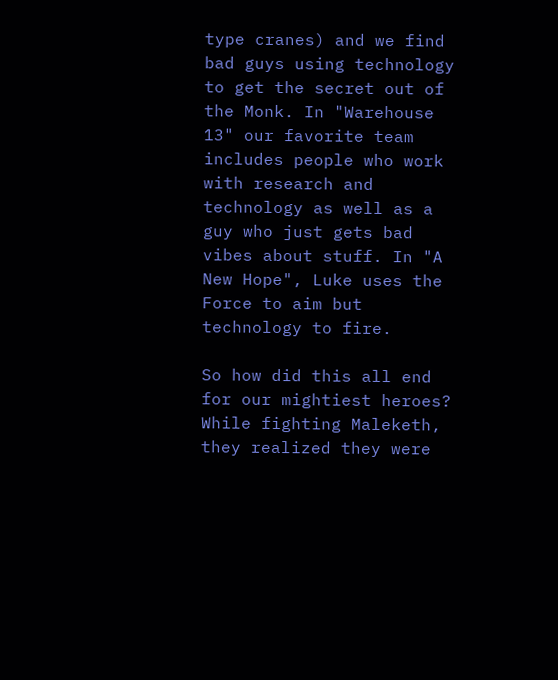type cranes) and we find bad guys using technology to get the secret out of the Monk. In "Warehouse 13" our favorite team includes people who work with research and technology as well as a guy who just gets bad vibes about stuff. In "A New Hope", Luke uses the Force to aim but technology to fire.

So how did this all end for our mightiest heroes? While fighting Maleketh, they realized they were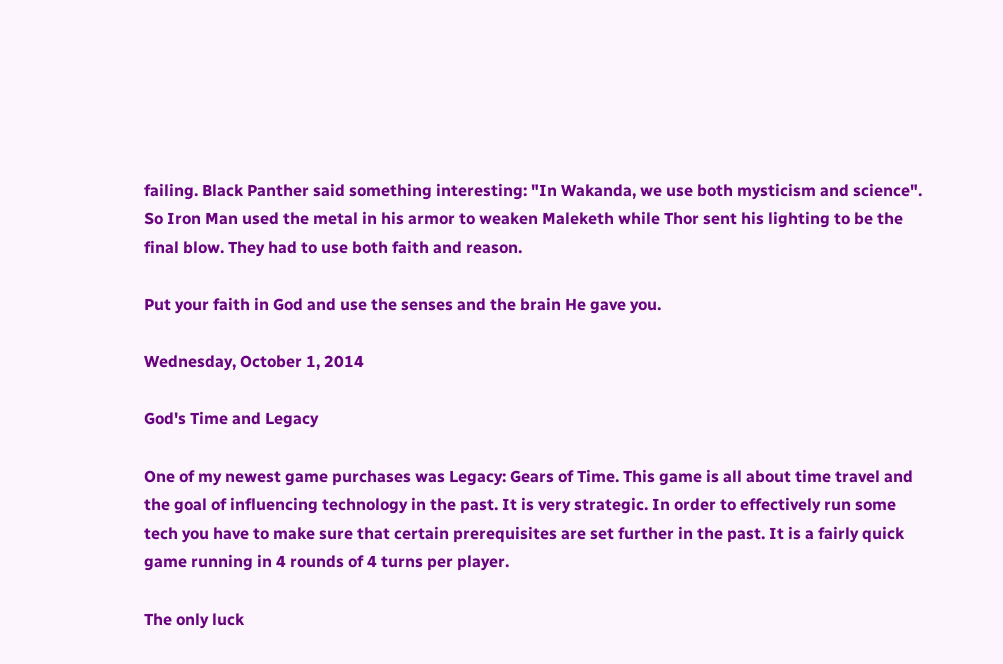failing. Black Panther said something interesting: "In Wakanda, we use both mysticism and science". So Iron Man used the metal in his armor to weaken Maleketh while Thor sent his lighting to be the final blow. They had to use both faith and reason.

Put your faith in God and use the senses and the brain He gave you.

Wednesday, October 1, 2014

God's Time and Legacy

One of my newest game purchases was Legacy: Gears of Time. This game is all about time travel and the goal of influencing technology in the past. It is very strategic. In order to effectively run some tech you have to make sure that certain prerequisites are set further in the past. It is a fairly quick game running in 4 rounds of 4 turns per player.

The only luck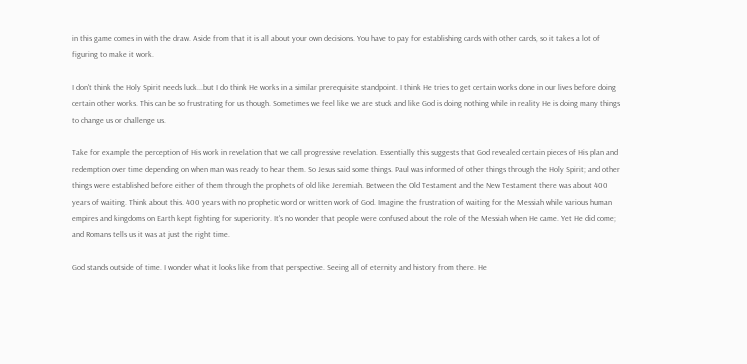in this game comes in with the draw. Aside from that it is all about your own decisions. You have to pay for establishing cards with other cards, so it takes a lot of figuring to make it work.

I don't think the Holy Spirit needs luck...but I do think He works in a similar prerequisite standpoint. I think He tries to get certain works done in our lives before doing certain other works. This can be so frustrating for us though. Sometimes we feel like we are stuck and like God is doing nothing while in reality He is doing many things to change us or challenge us.

Take for example the perception of His work in revelation that we call progressive revelation. Essentially this suggests that God revealed certain pieces of His plan and redemption over time depending on when man was ready to hear them. So Jesus said some things. Paul was informed of other things through the Holy Spirit; and other things were established before either of them through the prophets of old like Jeremiah. Between the Old Testament and the New Testament there was about 400 years of waiting. Think about this. 400 years with no prophetic word or written work of God. Imagine the frustration of waiting for the Messiah while various human empires and kingdoms on Earth kept fighting for superiority. It's no wonder that people were confused about the role of the Messiah when He came. Yet He did come; and Romans tells us it was at just the right time.

God stands outside of time. I wonder what it looks like from that perspective. Seeing all of eternity and history from there. He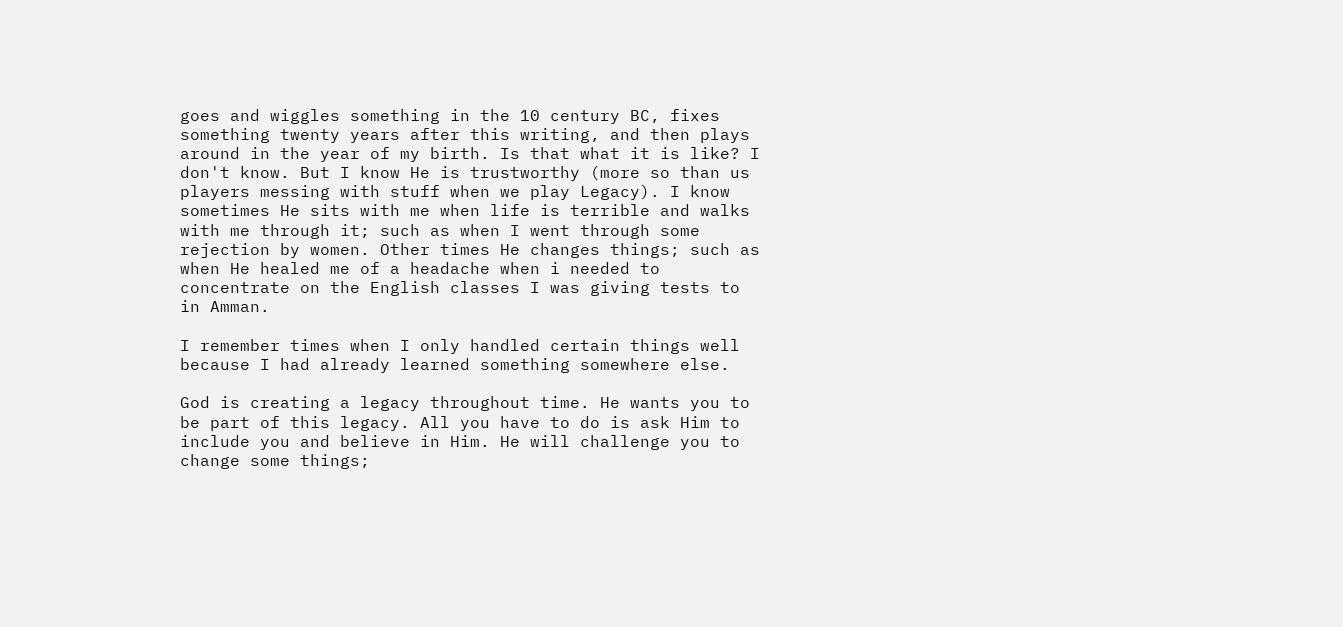goes and wiggles something in the 10 century BC, fixes something twenty years after this writing, and then plays around in the year of my birth. Is that what it is like? I don't know. But I know He is trustworthy (more so than us players messing with stuff when we play Legacy). I know sometimes He sits with me when life is terrible and walks with me through it; such as when I went through some rejection by women. Other times He changes things; such as when He healed me of a headache when i needed to concentrate on the English classes I was giving tests to in Amman.

I remember times when I only handled certain things well because I had already learned something somewhere else.

God is creating a legacy throughout time. He wants you to be part of this legacy. All you have to do is ask Him to include you and believe in Him. He will challenge you to change some things;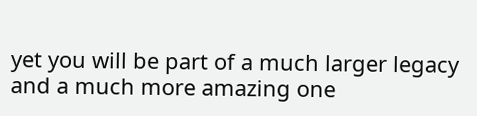yet you will be part of a much larger legacy and a much more amazing one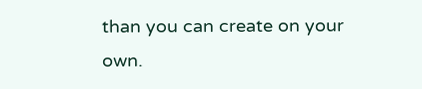than you can create on your own.